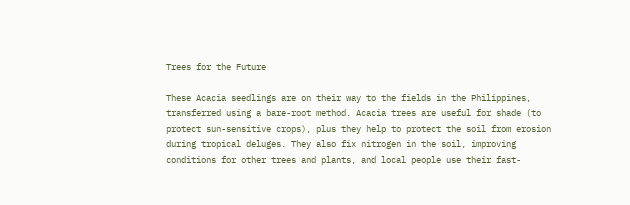Trees for the Future

These Acacia seedlings are on their way to the fields in the Philippines, transferred using a bare-root method. Acacia trees are useful for shade (to protect sun-sensitive crops), plus they help to protect the soil from erosion during tropical deluges. They also fix nitrogen in the soil, improving conditions for other trees and plants, and local people use their fast-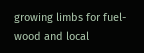growing limbs for fuel-wood and local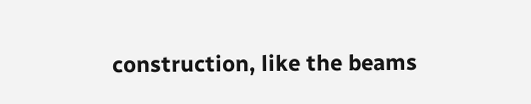construction, like the beams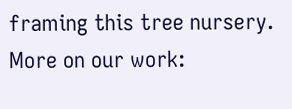framing this tree nursery. More on our work: